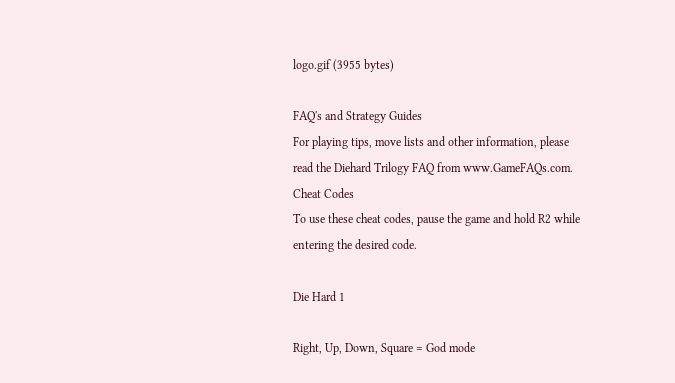logo.gif (3955 bytes)

FAQ's and Strategy Guides
For playing tips, move lists and other information, please read the Diehard Trilogy FAQ from www.GameFAQs.com.
Cheat Codes
To use these cheat codes, pause the game and hold R2 while entering the desired code.

Die Hard 1

Right, Up, Down, Square = God mode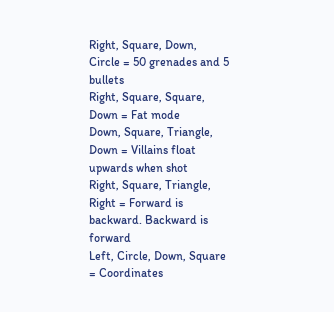Right, Square, Down, Circle = 50 grenades and 5 bullets
Right, Square, Square, Down = Fat mode
Down, Square, Triangle, Down = Villains float upwards when shot
Right, Square, Triangle, Right = Forward is backward. Backward is forward
Left, Circle, Down, Square = Coordinates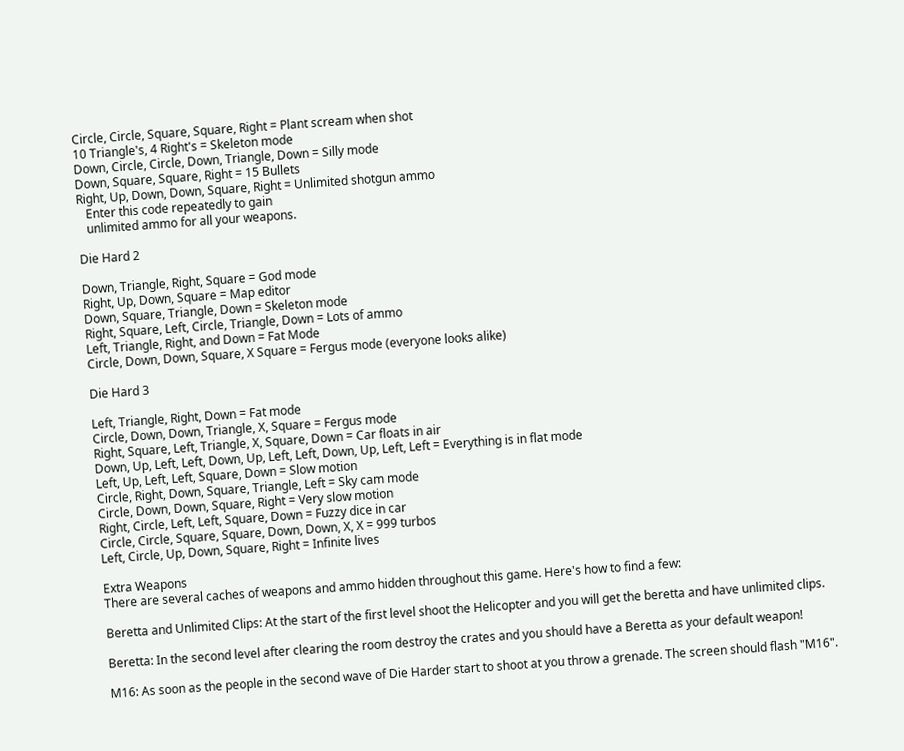Circle, Circle, Square, Square, Right = Plant scream when shot
10 Triangle's, 4 Right's = Skeleton mode
Down, Circle, Circle, Down, Triangle, Down = Silly mode
Down, Square, Square, Right = 15 Bullets
Right, Up, Down, Down, Square, Right = Unlimited shotgun ammo
   Enter this code repeatedly to gain
   unlimited ammo for all your weapons.

Die Hard 2

Down, Triangle, Right, Square = God mode
Right, Up, Down, Square = Map editor
Down, Square, Triangle, Down = Skeleton mode
Right, Square, Left, Circle, Triangle, Down = Lots of ammo
Left, Triangle, Right, and Down = Fat Mode
Circle, Down, Down, Square, X Square = Fergus mode (everyone looks alike)

Die Hard 3

Left, Triangle, Right, Down = Fat mode
Circle, Down, Down, Triangle, X, Square = Fergus mode
Right, Square, Left, Triangle, X, Square, Down = Car floats in air
Down, Up, Left, Left, Down, Up, Left, Left, Down, Up, Left, Left = Everything is in flat mode
Left, Up, Left, Left, Square, Down = Slow motion
Circle, Right, Down, Square, Triangle, Left = Sky cam mode
Circle, Down, Down, Square, Right = Very slow motion
Right, Circle, Left, Left, Square, Down = Fuzzy dice in car
Circle, Circle, Square, Square, Down, Down, X, X = 999 turbos
Left, Circle, Up, Down, Square, Right = Infinite lives

Extra Weapons
There are several caches of weapons and ammo hidden throughout this game. Here's how to find a few:

Beretta and Unlimited Clips: At the start of the first level shoot the Helicopter and you will get the beretta and have unlimited clips.

Beretta: In the second level after clearing the room destroy the crates and you should have a Beretta as your default weapon!

M16: As soon as the people in the second wave of Die Harder start to shoot at you throw a grenade. The screen should flash "M16".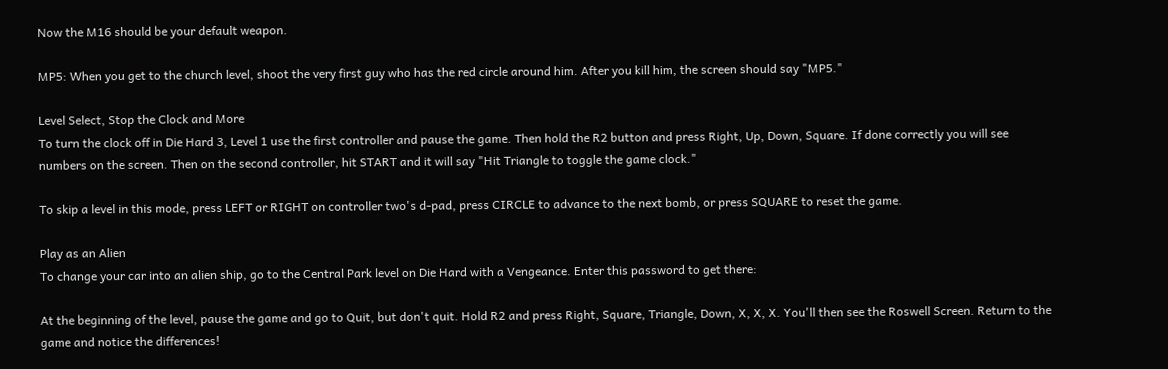Now the M16 should be your default weapon.

MP5: When you get to the church level, shoot the very first guy who has the red circle around him. After you kill him, the screen should say "MP5."

Level Select, Stop the Clock and More
To turn the clock off in Die Hard 3, Level 1 use the first controller and pause the game. Then hold the R2 button and press Right, Up, Down, Square. If done correctly you will see numbers on the screen. Then on the second controller, hit START and it will say "Hit Triangle to toggle the game clock."

To skip a level in this mode, press LEFT or RIGHT on controller two's d-pad, press CIRCLE to advance to the next bomb, or press SQUARE to reset the game.

Play as an Alien
To change your car into an alien ship, go to the Central Park level on Die Hard with a Vengeance. Enter this password to get there:

At the beginning of the level, pause the game and go to Quit, but don't quit. Hold R2 and press Right, Square, Triangle, Down, X, X, X. You'll then see the Roswell Screen. Return to the game and notice the differences!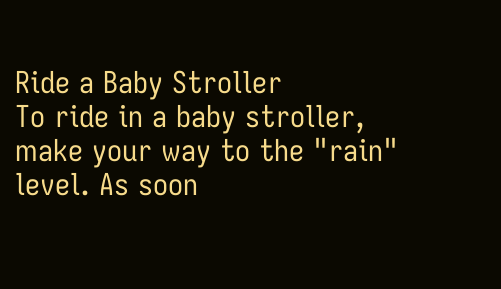Ride a Baby Stroller
To ride in a baby stroller, make your way to the "rain" level. As soon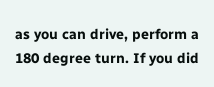as you can drive, perform a 180 degree turn. If you did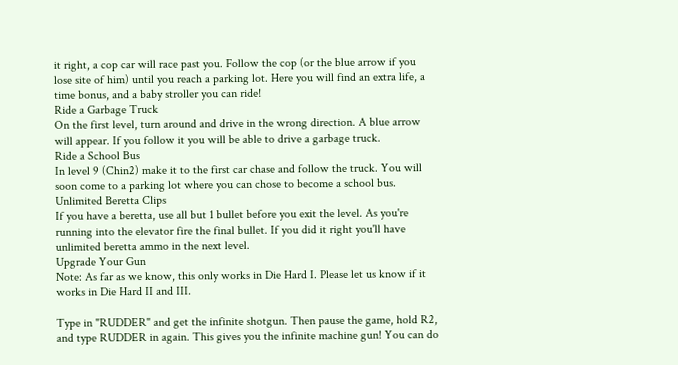it right, a cop car will race past you. Follow the cop (or the blue arrow if you lose site of him) until you reach a parking lot. Here you will find an extra life, a time bonus, and a baby stroller you can ride!
Ride a Garbage Truck
On the first level, turn around and drive in the wrong direction. A blue arrow will appear. If you follow it you will be able to drive a garbage truck.
Ride a School Bus
In level 9 (Chin2) make it to the first car chase and follow the truck. You will soon come to a parking lot where you can chose to become a school bus.
Unlimited Beretta Clips
If you have a beretta, use all but 1 bullet before you exit the level. As you're running into the elevator fire the final bullet. If you did it right you'll have unlimited beretta ammo in the next level.
Upgrade Your Gun
Note: As far as we know, this only works in Die Hard I. Please let us know if it works in Die Hard II and III.

Type in "RUDDER" and get the infinite shotgun. Then pause the game, hold R2, and type RUDDER in again. This gives you the infinite machine gun! You can do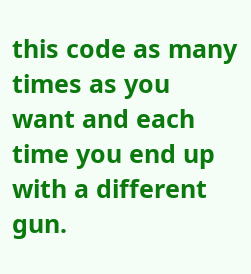this code as many times as you want and each time you end up with a different gun.